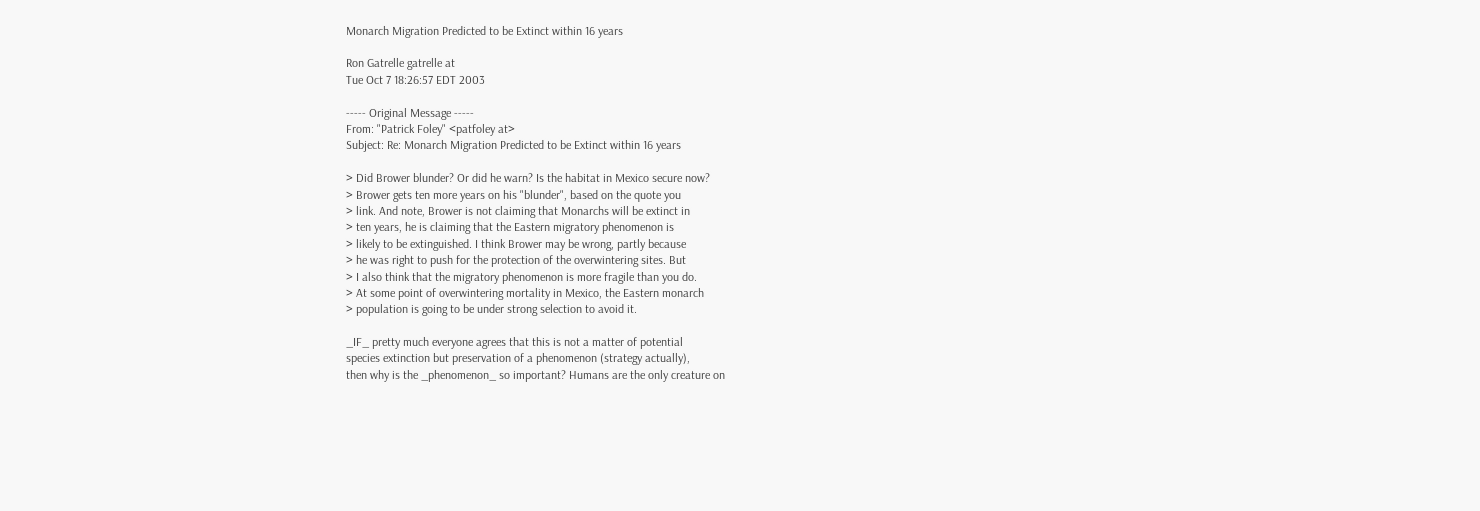Monarch Migration Predicted to be Extinct within 16 years

Ron Gatrelle gatrelle at
Tue Oct 7 18:26:57 EDT 2003

----- Original Message -----
From: "Patrick Foley" <patfoley at>
Subject: Re: Monarch Migration Predicted to be Extinct within 16 years

> Did Brower blunder? Or did he warn? Is the habitat in Mexico secure now?
> Brower gets ten more years on his "blunder", based on the quote you
> link. And note, Brower is not claiming that Monarchs will be extinct in
> ten years, he is claiming that the Eastern migratory phenomenon is
> likely to be extinguished. I think Brower may be wrong, partly because
> he was right to push for the protection of the overwintering sites. But
> I also think that the migratory phenomenon is more fragile than you do.
> At some point of overwintering mortality in Mexico, the Eastern monarch
> population is going to be under strong selection to avoid it.

_IF_ pretty much everyone agrees that this is not a matter of potential
species extinction but preservation of a phenomenon (strategy actually),
then why is the _phenomenon_ so important? Humans are the only creature on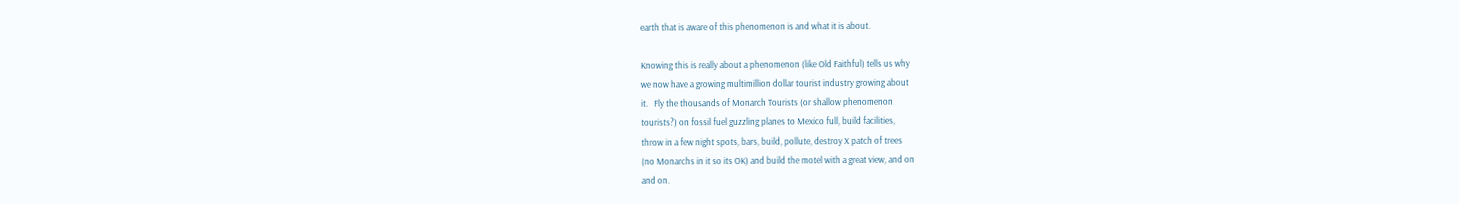earth that is aware of this phenomenon is and what it is about.

Knowing this is really about a phenomenon (like Old Faithful) tells us why
we now have a growing multimillion dollar tourist industry growing about
it.   Fly the thousands of Monarch Tourists (or shallow phenomenon
tourists?) on fossil fuel guzzling planes to Mexico full, build facilities,
throw in a few night spots, bars, build, pollute, destroy X patch of trees
(no Monarchs in it so its OK) and build the motel with a great view, and on
and on.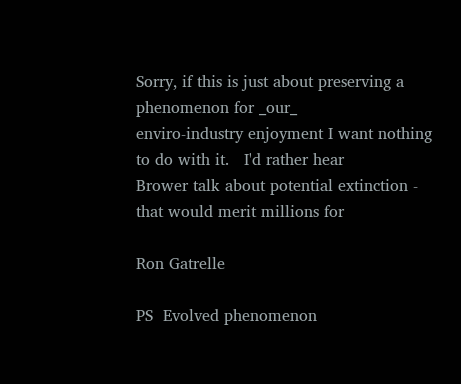Sorry, if this is just about preserving a phenomenon for _our_
enviro-industry enjoyment I want nothing to do with it.   I'd rather hear
Brower talk about potential extinction - that would merit millions for

Ron Gatrelle

PS  Evolved phenomenon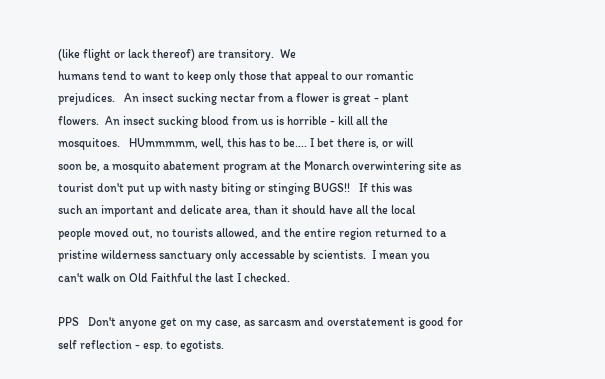(like flight or lack thereof) are transitory.  We
humans tend to want to keep only those that appeal to our romantic
prejudices.   An insect sucking nectar from a flower is great - plant
flowers.  An insect sucking blood from us is horrible - kill all the
mosquitoes.   HUmmmmm, well, this has to be.... I bet there is, or will
soon be, a mosquito abatement program at the Monarch overwintering site as
tourist don't put up with nasty biting or stinging BUGS!!   If this was
such an important and delicate area, than it should have all the local
people moved out, no tourists allowed, and the entire region returned to a
pristine wilderness sanctuary only accessable by scientists.  I mean you
can't walk on Old Faithful the last I checked.

PPS   Don't anyone get on my case, as sarcasm and overstatement is good for
self reflection - esp. to egotists.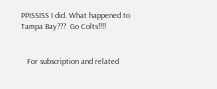PPISSISS I did. What happened to Tampa Bay???  Go Colts!!!!


   For subscription and related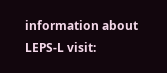information about LEPS-L visit: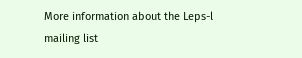More information about the Leps-l mailing list